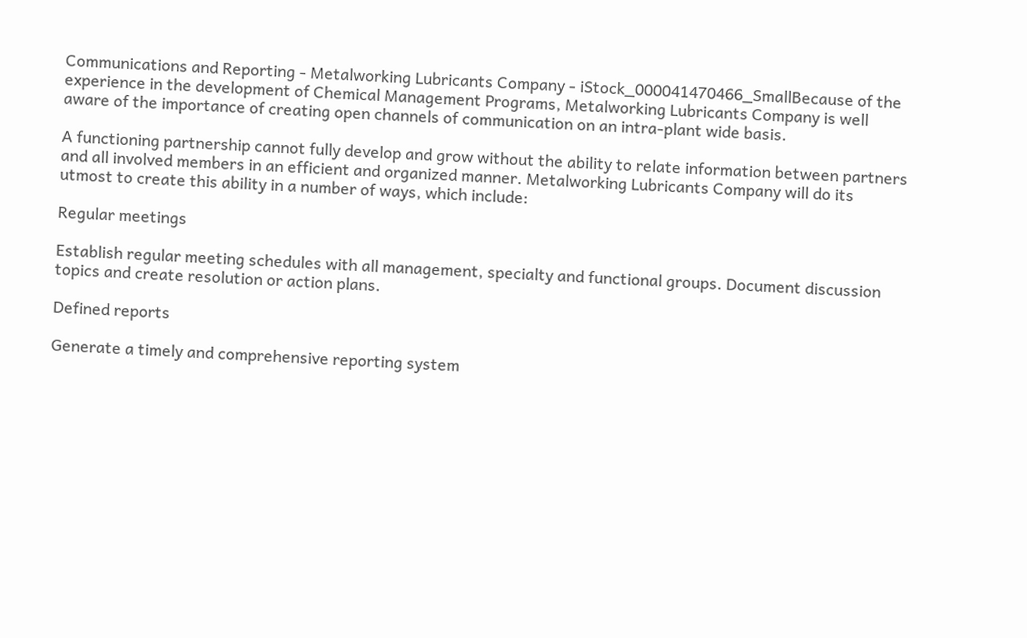Communications and Reporting - Metalworking Lubricants Company - iStock_000041470466_SmallBecause of the experience in the development of Chemical Management Programs, Metalworking Lubricants Company is well aware of the importance of creating open channels of communication on an intra-plant wide basis.

A functioning partnership cannot fully develop and grow without the ability to relate information between partners and all involved members in an efficient and organized manner. Metalworking Lubricants Company will do its utmost to create this ability in a number of ways, which include:

Regular meetings

Establish regular meeting schedules with all management, specialty and functional groups. Document discussion topics and create resolution or action plans.

Defined reports

Generate a timely and comprehensive reporting system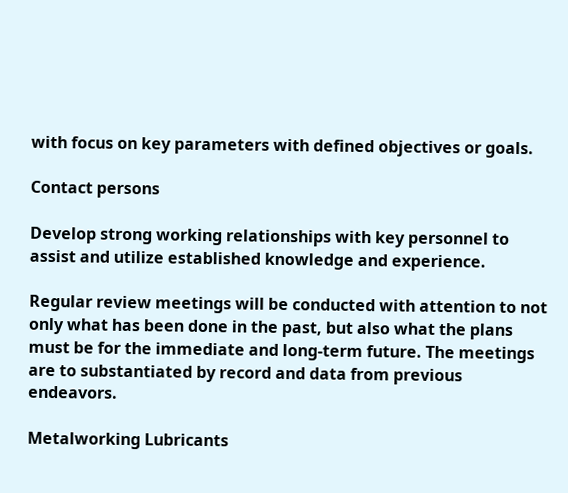with focus on key parameters with defined objectives or goals.

Contact persons

Develop strong working relationships with key personnel to assist and utilize established knowledge and experience.

Regular review meetings will be conducted with attention to not only what has been done in the past, but also what the plans must be for the immediate and long-term future. The meetings are to substantiated by record and data from previous endeavors.

Metalworking Lubricants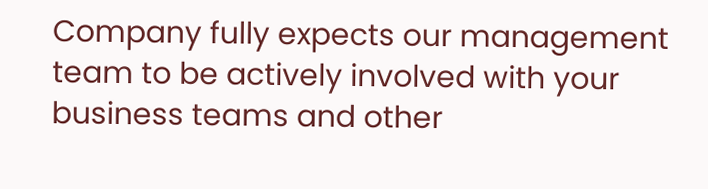Company fully expects our management team to be actively involved with your business teams and other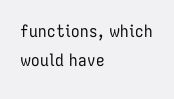functions, which would have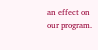an effect on our program.